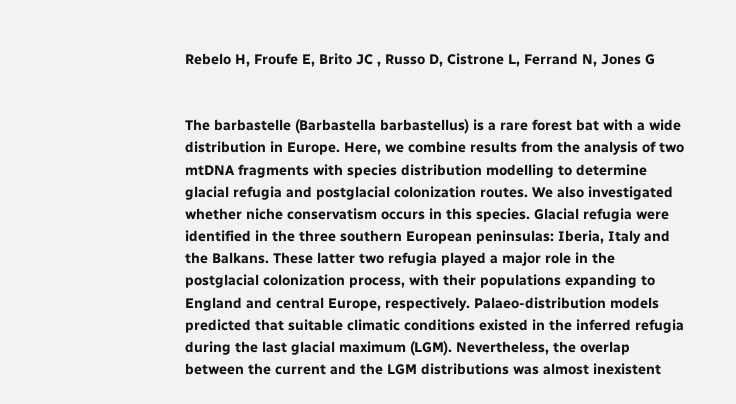Rebelo H, Froufe E, Brito JC , Russo D, Cistrone L, Ferrand N, Jones G


The barbastelle (Barbastella barbastellus) is a rare forest bat with a wide distribution in Europe. Here, we combine results from the analysis of two mtDNA fragments with species distribution modelling to determine glacial refugia and postglacial colonization routes. We also investigated whether niche conservatism occurs in this species. Glacial refugia were identified in the three southern European peninsulas: Iberia, Italy and the Balkans. These latter two refugia played a major role in the postglacial colonization process, with their populations expanding to England and central Europe, respectively. Palaeo-distribution models predicted that suitable climatic conditions existed in the inferred refugia during the last glacial maximum (LGM). Nevertheless, the overlap between the current and the LGM distributions was almost inexistent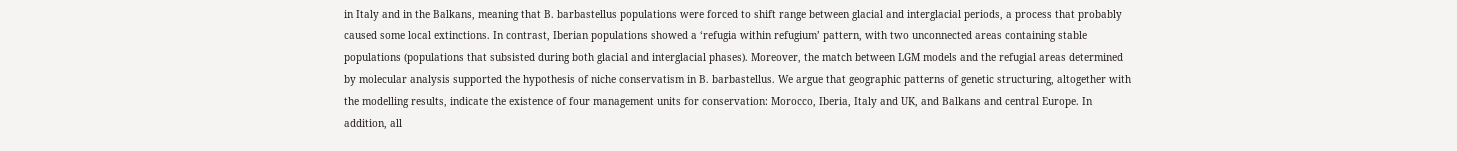in Italy and in the Balkans, meaning that B. barbastellus populations were forced to shift range between glacial and interglacial periods, a process that probably caused some local extinctions. In contrast, Iberian populations showed a ‘refugia within refugium’ pattern, with two unconnected areas containing stable populations (populations that subsisted during both glacial and interglacial phases). Moreover, the match between LGM models and the refugial areas determined by molecular analysis supported the hypothesis of niche conservatism in B. barbastellus. We argue that geographic patterns of genetic structuring, altogether with the modelling results, indicate the existence of four management units for conservation: Morocco, Iberia, Italy and UK, and Balkans and central Europe. In addition, all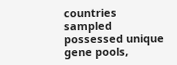countries sampled possessed unique gene pools,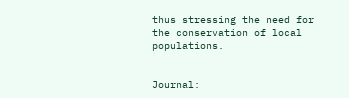thus stressing the need for the conservation of local populations.


Journal: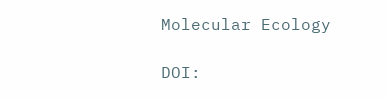Molecular Ecology

DOI: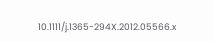10.1111/j.1365-294X.2012.05566.x